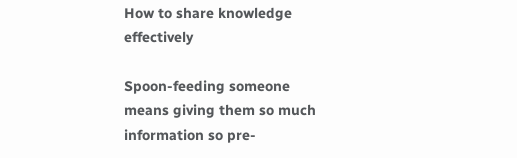How to share knowledge effectively

Spoon-feeding someone means giving them so much information so pre-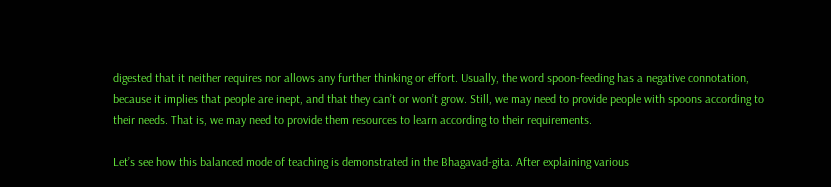digested that it neither requires nor allows any further thinking or effort. Usually, the word spoon-feeding has a negative connotation, because it implies that people are inept, and that they can’t or won’t grow. Still, we may need to provide people with spoons according to their needs. That is, we may need to provide them resources to learn according to their requirements.

Let’s see how this balanced mode of teaching is demonstrated in the Bhagavad-gita. After explaining various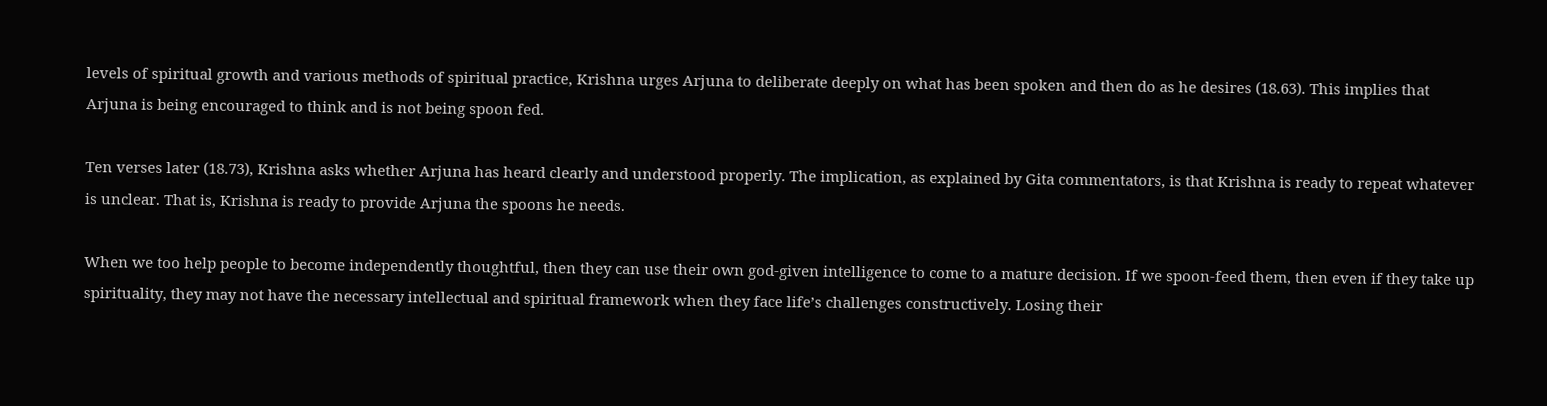levels of spiritual growth and various methods of spiritual practice, Krishna urges Arjuna to deliberate deeply on what has been spoken and then do as he desires (18.63). This implies that Arjuna is being encouraged to think and is not being spoon fed.

Ten verses later (18.73), Krishna asks whether Arjuna has heard clearly and understood properly. The implication, as explained by Gita commentators, is that Krishna is ready to repeat whatever is unclear. That is, Krishna is ready to provide Arjuna the spoons he needs.

When we too help people to become independently thoughtful, then they can use their own god-given intelligence to come to a mature decision. If we spoon-feed them, then even if they take up spirituality, they may not have the necessary intellectual and spiritual framework when they face life’s challenges constructively. Losing their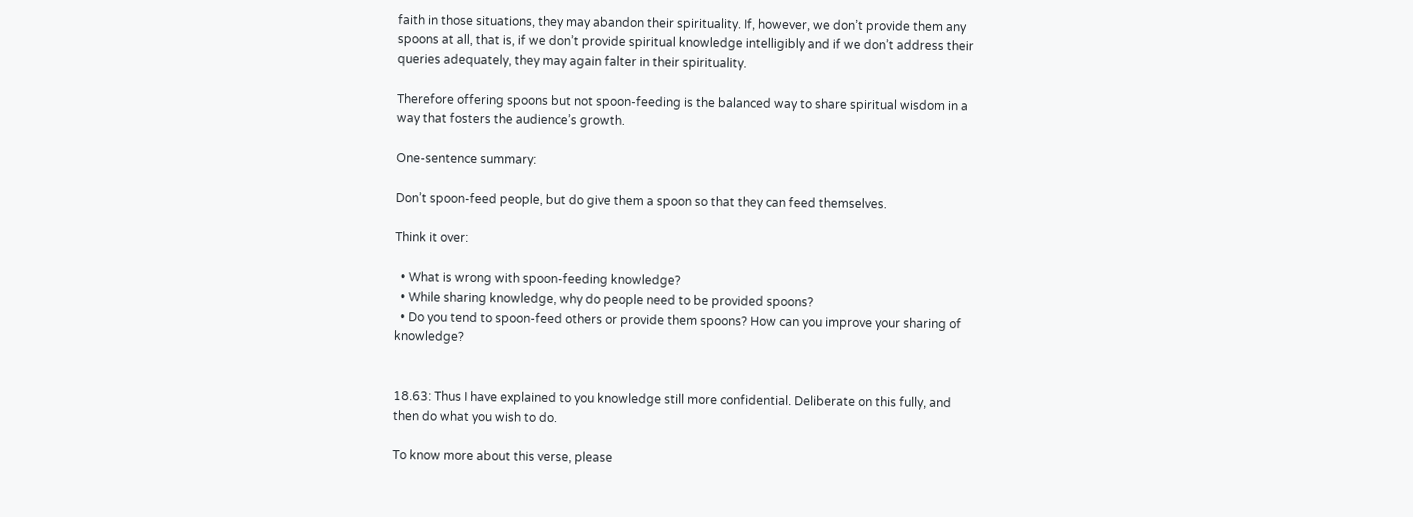faith in those situations, they may abandon their spirituality. If, however, we don’t provide them any spoons at all, that is, if we don’t provide spiritual knowledge intelligibly and if we don’t address their queries adequately, they may again falter in their spirituality.

Therefore offering spoons but not spoon-feeding is the balanced way to share spiritual wisdom in a way that fosters the audience’s growth.

One-sentence summary:

Don’t spoon-feed people, but do give them a spoon so that they can feed themselves.

Think it over:

  • What is wrong with spoon-feeding knowledge?
  • While sharing knowledge, why do people need to be provided spoons?
  • Do you tend to spoon-feed others or provide them spoons? How can you improve your sharing of knowledge?


18.63: Thus I have explained to you knowledge still more confidential. Deliberate on this fully, and then do what you wish to do.

To know more about this verse, please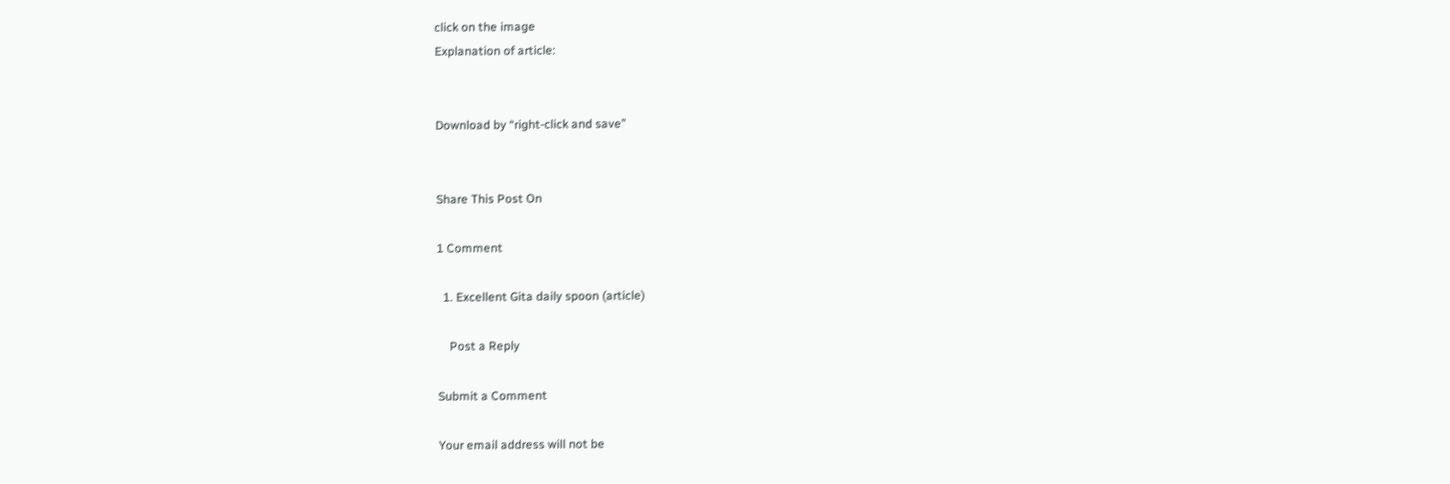click on the image
Explanation of article:


Download by “right-click and save”


Share This Post On

1 Comment

  1. Excellent Gita daily spoon (article)

    Post a Reply

Submit a Comment

Your email address will not be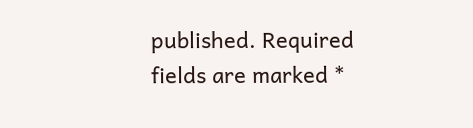published. Required fields are marked *